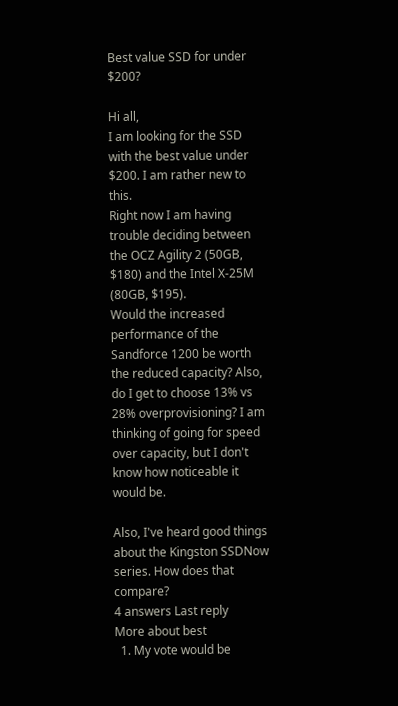Best value SSD for under $200?

Hi all,
I am looking for the SSD with the best value under $200. I am rather new to this.
Right now I am having trouble deciding between the OCZ Agility 2 (50GB, $180) and the Intel X-25M (80GB, $195).
Would the increased performance of the Sandforce 1200 be worth the reduced capacity? Also, do I get to choose 13% vs 28% overprovisioning? I am thinking of going for speed over capacity, but I don't know how noticeable it would be.

Also, I've heard good things about the Kingston SSDNow series. How does that compare?
4 answers Last reply
More about best
  1. My vote would be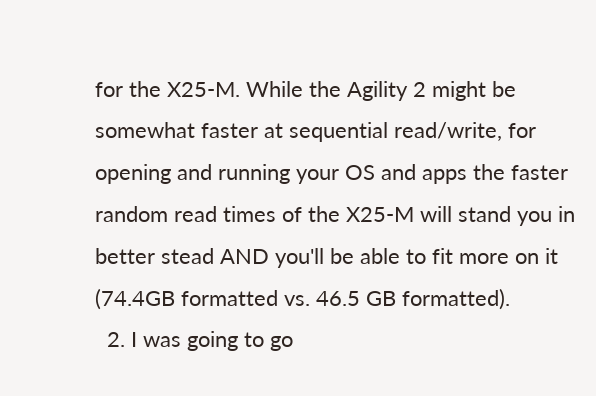for the X25-M. While the Agility 2 might be somewhat faster at sequential read/write, for opening and running your OS and apps the faster random read times of the X25-M will stand you in better stead AND you'll be able to fit more on it (74.4GB formatted vs. 46.5 GB formatted).
  2. I was going to go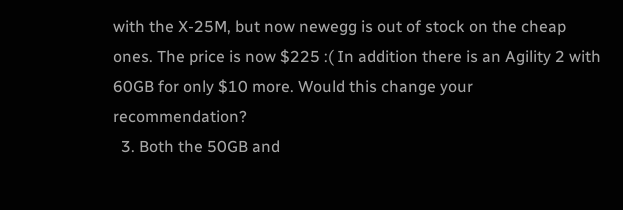with the X-25M, but now newegg is out of stock on the cheap ones. The price is now $225 :( In addition there is an Agility 2 with 60GB for only $10 more. Would this change your recommendation?
  3. Both the 50GB and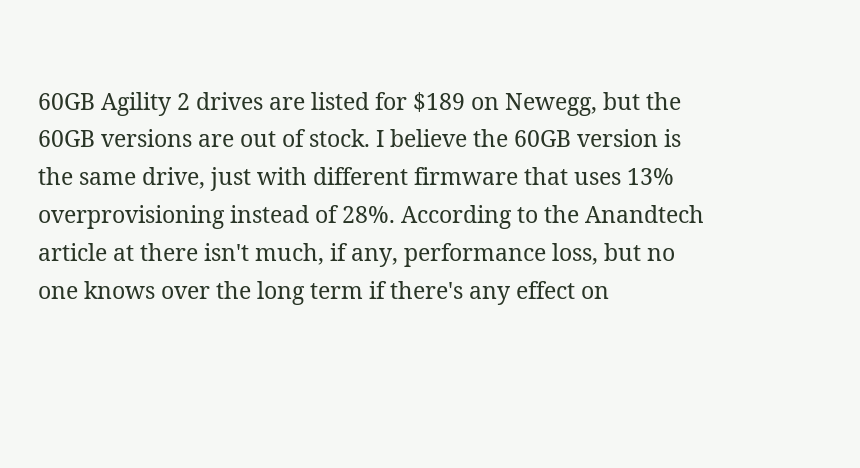60GB Agility 2 drives are listed for $189 on Newegg, but the 60GB versions are out of stock. I believe the 60GB version is the same drive, just with different firmware that uses 13% overprovisioning instead of 28%. According to the Anandtech article at there isn't much, if any, performance loss, but no one knows over the long term if there's any effect on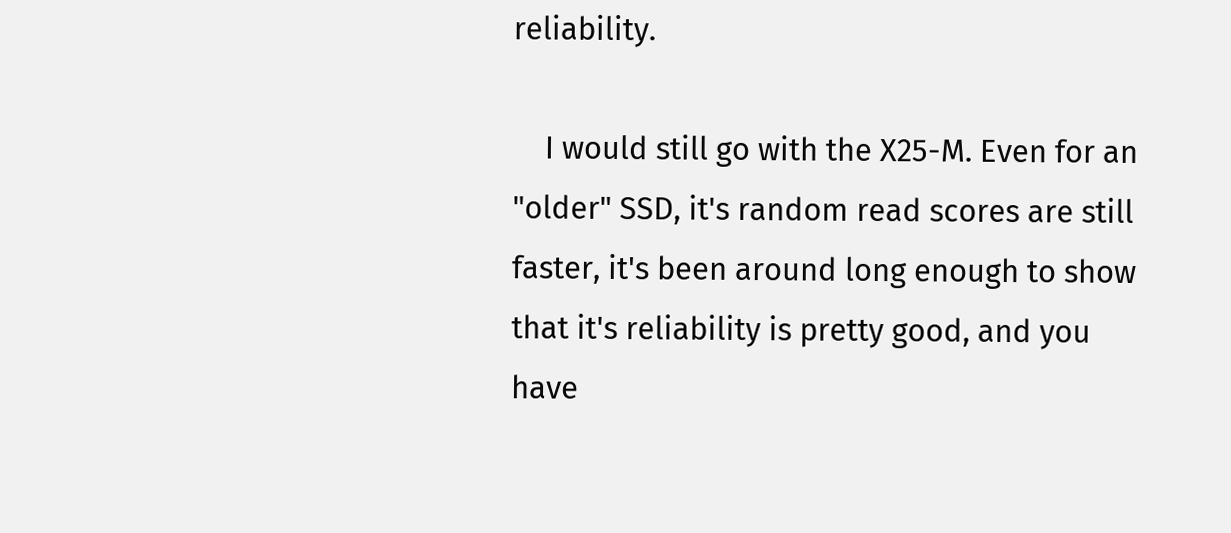reliability.

    I would still go with the X25-M. Even for an "older" SSD, it's random read scores are still faster, it's been around long enough to show that it's reliability is pretty good, and you have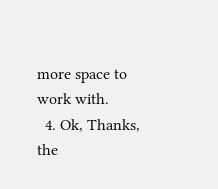more space to work with.
  4. Ok, Thanks, the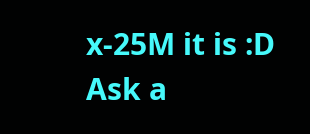x-25M it is :D
Ask a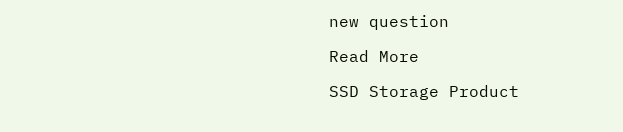new question

Read More

SSD Storage Product